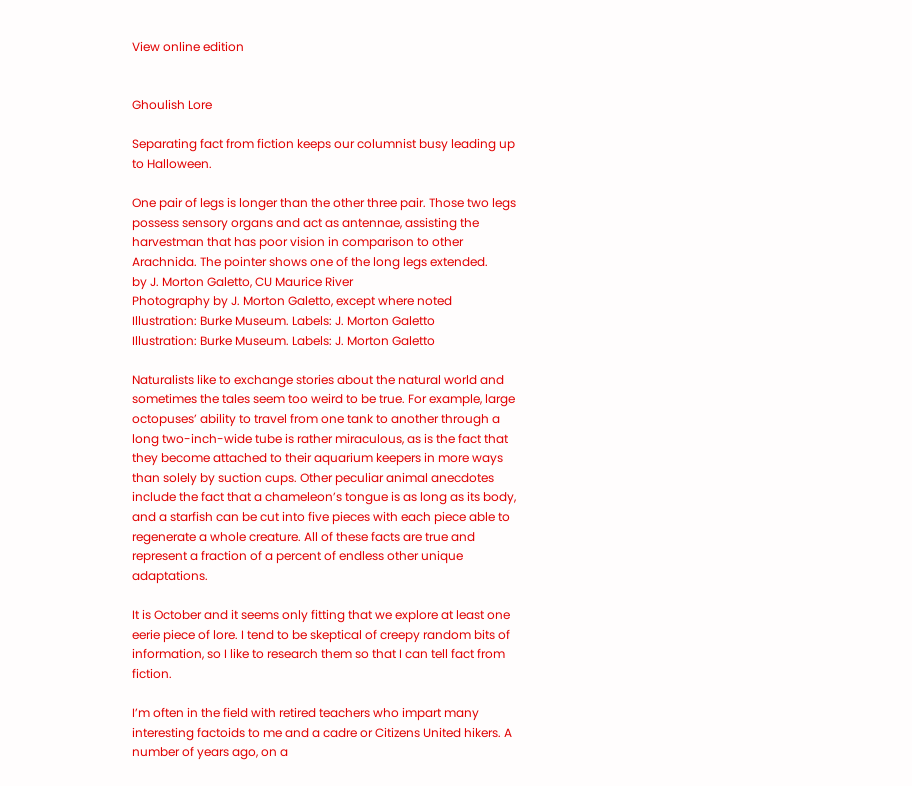View online edition


Ghoulish Lore

Separating fact from fiction keeps our columnist busy leading up to Halloween.

One pair of legs is longer than the other three pair. Those two legs possess sensory organs and act as antennae, assisting the harvestman that has poor vision in comparison to other Arachnida. The pointer shows one of the long legs extended.
by J. Morton Galetto, CU Maurice River
Photography by J. Morton Galetto, except where noted
Illustration: Burke Museum. Labels: J. Morton Galetto
Illustration: Burke Museum. Labels: J. Morton Galetto

Naturalists like to exchange stories about the natural world and sometimes the tales seem too weird to be true. For example, large octopuses’ ability to travel from one tank to another through a long two-inch-wide tube is rather miraculous, as is the fact that they become attached to their aquarium keepers in more ways than solely by suction cups. Other peculiar animal anecdotes include the fact that a chameleon’s tongue is as long as its body, and a starfish can be cut into five pieces with each piece able to regenerate a whole creature. All of these facts are true and represent a fraction of a percent of endless other unique adaptations.

It is October and it seems only fitting that we explore at least one eerie piece of lore. I tend to be skeptical of creepy random bits of information, so I like to research them so that I can tell fact from fiction.

I’m often in the field with retired teachers who impart many interesting factoids to me and a cadre or Citizens United hikers. A number of years ago, on a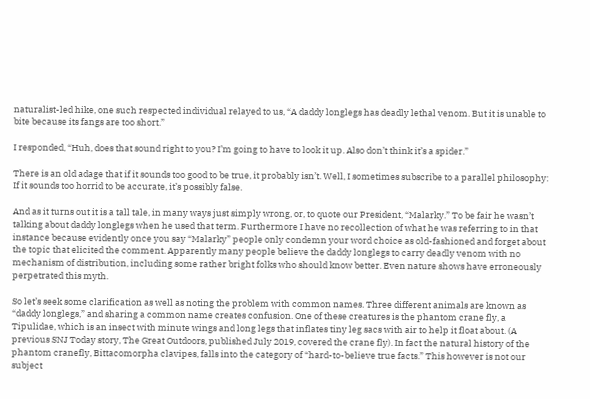naturalist-led hike, one such respected individual relayed to us, “A daddy longlegs has deadly lethal venom. But it is unable to bite because its fangs are too short.”

I responded, “Huh, does that sound right to you? I’m going to have to look it up. Also don’t think it’s a spider.”

There is an old adage that if it sounds too good to be true, it probably isn’t. Well, I sometimes subscribe to a parallel philosophy: If it sounds too horrid to be accurate, it’s possibly false.

And as it turns out it is a tall tale, in many ways just simply wrong, or, to quote our President, “Malarky.” To be fair he wasn’t talking about daddy longlegs when he used that term. Furthermore I have no recollection of what he was referring to in that instance because evidently once you say “Malarky” people only condemn your word choice as old-fashioned and forget about the topic that elicited the comment. Apparently many people believe the daddy longlegs to carry deadly venom with no mechanism of distribution, including some rather bright folks who should know better. Even nature shows have erroneously perpetrated this myth.

So let’s seek some clarification as well as noting the problem with common names. Three different animals are known as “daddy longlegs,” and sharing a common name creates confusion. One of these creatures is the phantom crane fly, a Tipulidae, which is an insect with minute wings and long legs that inflates tiny leg sacs with air to help it float about. (A previous SNJ Today story, The Great Outdoors, published July 2019, covered the crane fly). In fact the natural history of the phantom cranefly, Bittacomorpha clavipes, falls into the category of “hard-to-believe true facts.” This however is not our subject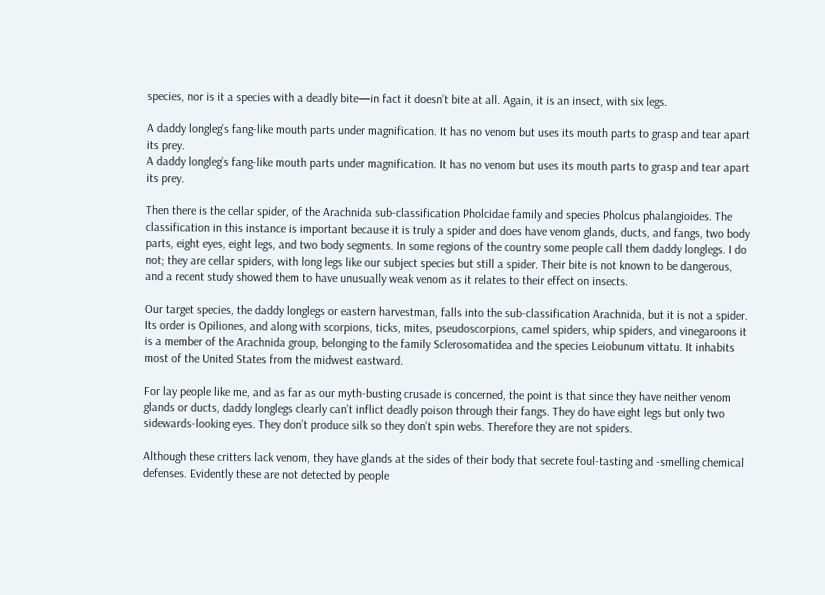species, nor is it a species with a deadly bite—in fact it doesn’t bite at all. Again, it is an insect, with six legs.

A daddy longleg's fang-like mouth parts under magnification. It has no venom but uses its mouth parts to grasp and tear apart its prey.
A daddy longleg’s fang-like mouth parts under magnification. It has no venom but uses its mouth parts to grasp and tear apart its prey.

Then there is the cellar spider, of the Arachnida sub-classification Pholcidae family and species Pholcus phalangioides. The classification in this instance is important because it is truly a spider and does have venom glands, ducts, and fangs, two body parts, eight eyes, eight legs, and two body segments. In some regions of the country some people call them daddy longlegs. I do not; they are cellar spiders, with long legs like our subject species but still a spider. Their bite is not known to be dangerous, and a recent study showed them to have unusually weak venom as it relates to their effect on insects.

Our target species, the daddy longlegs or eastern harvestman, falls into the sub-classification Arachnida, but it is not a spider. Its order is Opiliones, and along with scorpions, ticks, mites, pseudoscorpions, camel spiders, whip spiders, and vinegaroons it is a member of the Arachnida group, belonging to the family Sclerosomatidea and the species Leiobunum vittatu. It inhabits most of the United States from the midwest eastward.

For lay people like me, and as far as our myth-busting crusade is concerned, the point is that since they have neither venom glands or ducts, daddy longlegs clearly can’t inflict deadly poison through their fangs. They do have eight legs but only two sidewards-looking eyes. They don’t produce silk so they don’t spin webs. Therefore they are not spiders.

Although these critters lack venom, they have glands at the sides of their body that secrete foul-tasting and -smelling chemical defenses. Evidently these are not detected by people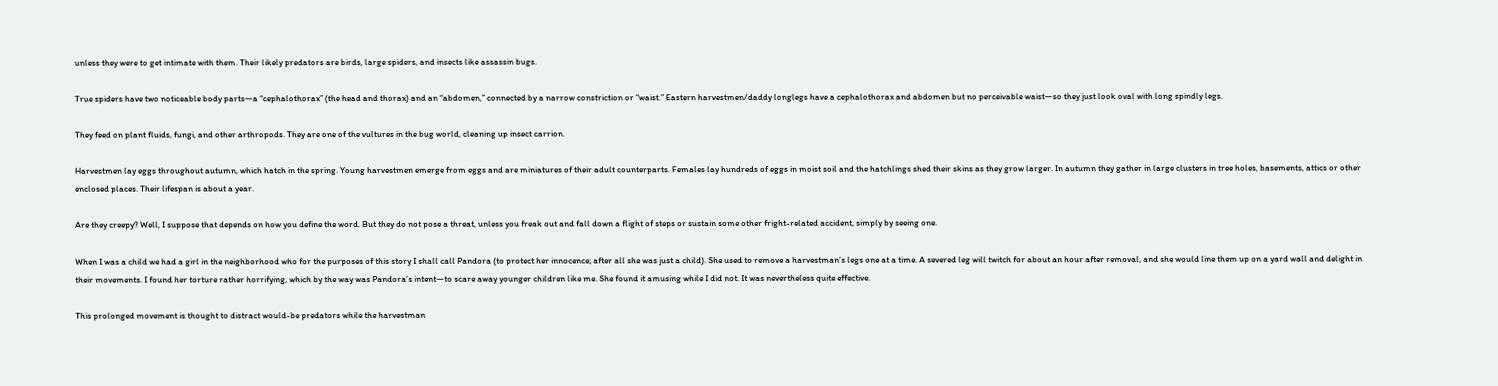unless they were to get intimate with them. Their likely predators are birds, large spiders, and insects like assassin bugs.

True spiders have two noticeable body parts—a “cephalothorax” (the head and thorax) and an “abdomen,” connected by a narrow constriction or “waist.” Eastern harvestmen/daddy longlegs have a cephalothorax and abdomen but no perceivable waist—so they just look oval with long spindly legs.

They feed on plant fluids, fungi, and other arthropods. They are one of the vultures in the bug world, cleaning up insect carrion.

Harvestmen lay eggs throughout autumn, which hatch in the spring. Young harvestmen emerge from eggs and are miniatures of their adult counterparts. Females lay hundreds of eggs in moist soil and the hatchlings shed their skins as they grow larger. In autumn they gather in large clusters in tree holes, basements, attics or other enclosed places. Their lifespan is about a year.

Are they creepy? Well, I suppose that depends on how you define the word. But they do not pose a threat, unless you freak out and fall down a flight of steps or sustain some other fright-related accident, simply by seeing one.

When I was a child we had a girl in the neighborhood who for the purposes of this story I shall call Pandora (to protect her innocence; after all she was just a child). She used to remove a harvestman’s legs one at a time. A severed leg will twitch for about an hour after removal, and she would line them up on a yard wall and delight in their movements. I found her torture rather horrifying, which by the way was Pandora’s intent—to scare away younger children like me. She found it amusing while I did not. It was nevertheless quite effective.

This prolonged movement is thought to distract would-be predators while the harvestman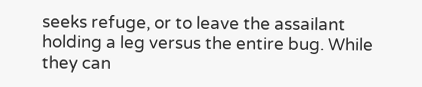seeks refuge, or to leave the assailant holding a leg versus the entire bug. While they can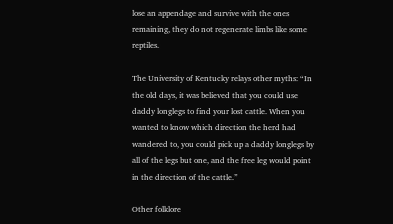lose an appendage and survive with the ones remaining, they do not regenerate limbs like some reptiles.

The University of Kentucky relays other myths: “In the old days, it was believed that you could use daddy longlegs to find your lost cattle. When you wanted to know which direction the herd had wandered to, you could pick up a daddy longlegs by all of the legs but one, and the free leg would point in the direction of the cattle.”

Other folklore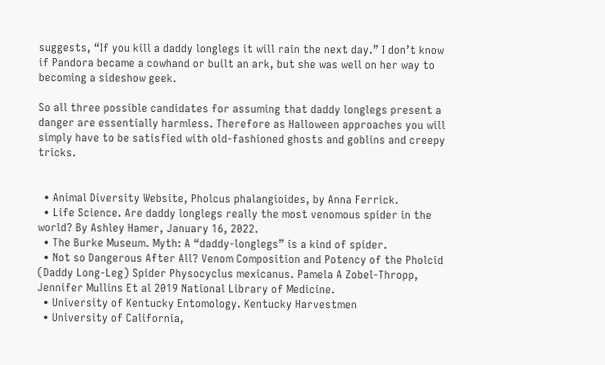suggests, “If you kill a daddy longlegs it will rain the next day.” I don’t know if Pandora became a cowhand or built an ark, but she was well on her way to becoming a sideshow geek.

So all three possible candidates for assuming that daddy longlegs present a danger are essentially harmless. Therefore as Halloween approaches you will simply have to be satisfied with old-fashioned ghosts and goblins and creepy tricks.


  • Animal Diversity Website, Pholcus phalangioides, by Anna Ferrick.
  • Life Science. Are daddy longlegs really the most venomous spider in the world? By Ashley Hamer, January 16, 2022.
  • The Burke Museum. Myth: A “daddy-longlegs” is a kind of spider.
  • Not so Dangerous After All? Venom Composition and Potency of the Pholcid (Daddy Long-Leg) Spider Physocyclus mexicanus. Pamela A Zobel-Thropp, Jennifer Mullins Et al 2019 National Library of Medicine.
  • University of Kentucky Entomology. Kentucky Harvestmen
  • University of California,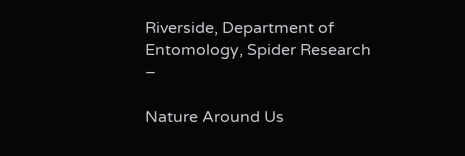Riverside, Department of Entomology, Spider Research –

Nature Around Us